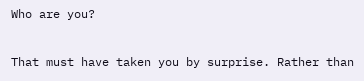Who are you?

That must have taken you by surprise. Rather than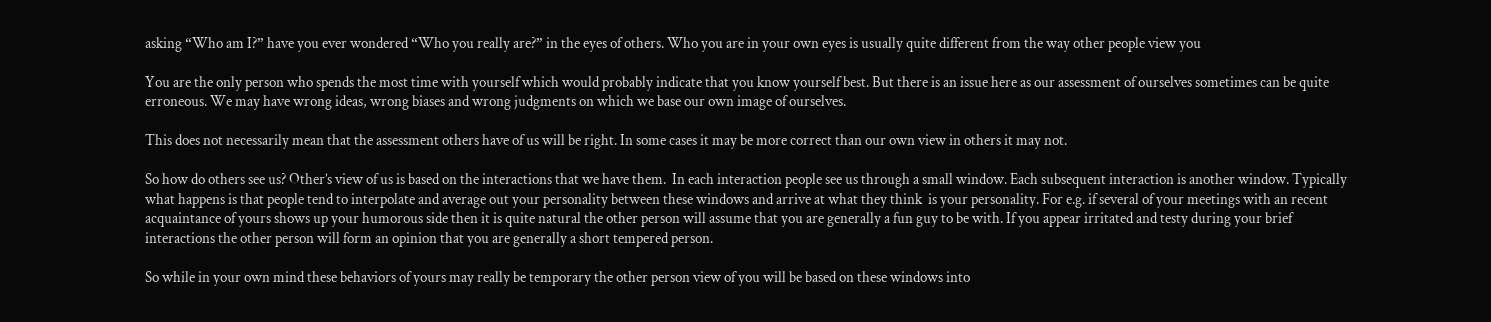asking “Who am I?” have you ever wondered “Who you really are?” in the eyes of others. Who you are in your own eyes is usually quite different from the way other people view you

You are the only person who spends the most time with yourself which would probably indicate that you know yourself best. But there is an issue here as our assessment of ourselves sometimes can be quite erroneous. We may have wrong ideas, wrong biases and wrong judgments on which we base our own image of ourselves.

This does not necessarily mean that the assessment others have of us will be right. In some cases it may be more correct than our own view in others it may not.

So how do others see us? Other’s view of us is based on the interactions that we have them.  In each interaction people see us through a small window. Each subsequent interaction is another window. Typically what happens is that people tend to interpolate and average out your personality between these windows and arrive at what they think  is your personality. For e.g. if several of your meetings with an recent acquaintance of yours shows up your humorous side then it is quite natural the other person will assume that you are generally a fun guy to be with. If you appear irritated and testy during your brief interactions the other person will form an opinion that you are generally a short tempered person.

So while in your own mind these behaviors of yours may really be temporary the other person view of you will be based on these windows into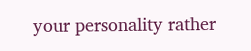your personality rather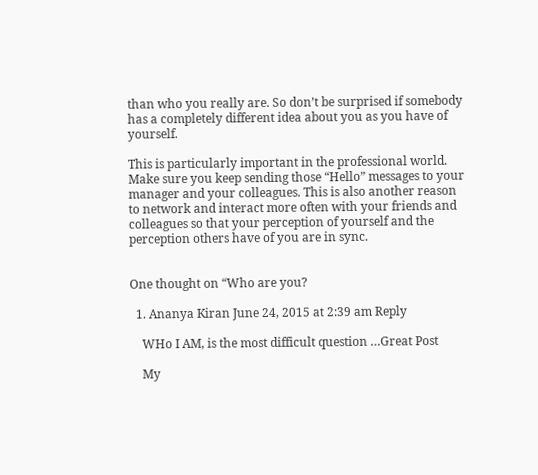than who you really are. So don’t be surprised if somebody has a completely different idea about you as you have of yourself.

This is particularly important in the professional world. Make sure you keep sending those “Hello” messages to your manager and your colleagues. This is also another reason to network and interact more often with your friends and colleagues so that your perception of yourself and the perception others have of you are in sync.


One thought on “Who are you?

  1. Ananya Kiran June 24, 2015 at 2:39 am Reply

    WHo I AM, is the most difficult question …Great Post

    My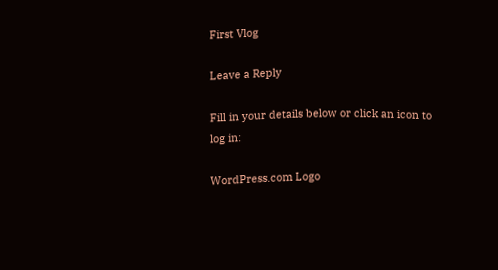First Vlog

Leave a Reply

Fill in your details below or click an icon to log in:

WordPress.com Logo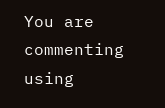You are commenting using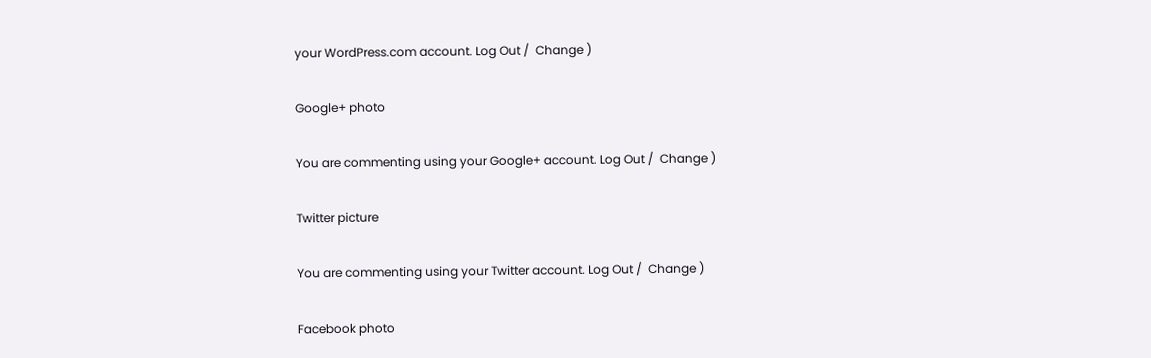your WordPress.com account. Log Out /  Change )

Google+ photo

You are commenting using your Google+ account. Log Out /  Change )

Twitter picture

You are commenting using your Twitter account. Log Out /  Change )

Facebook photo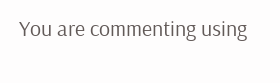You are commenting using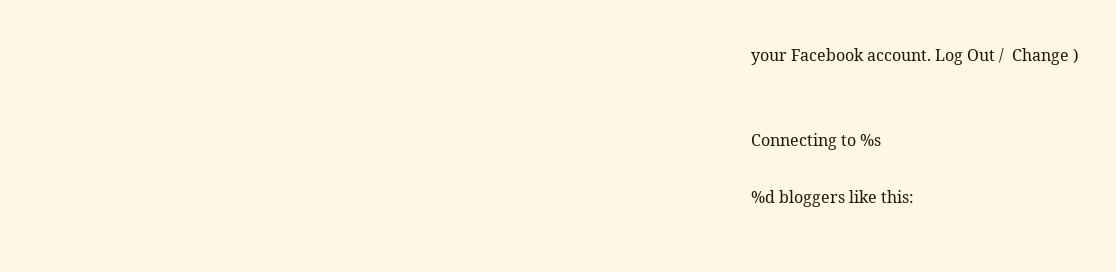your Facebook account. Log Out /  Change )


Connecting to %s

%d bloggers like this: